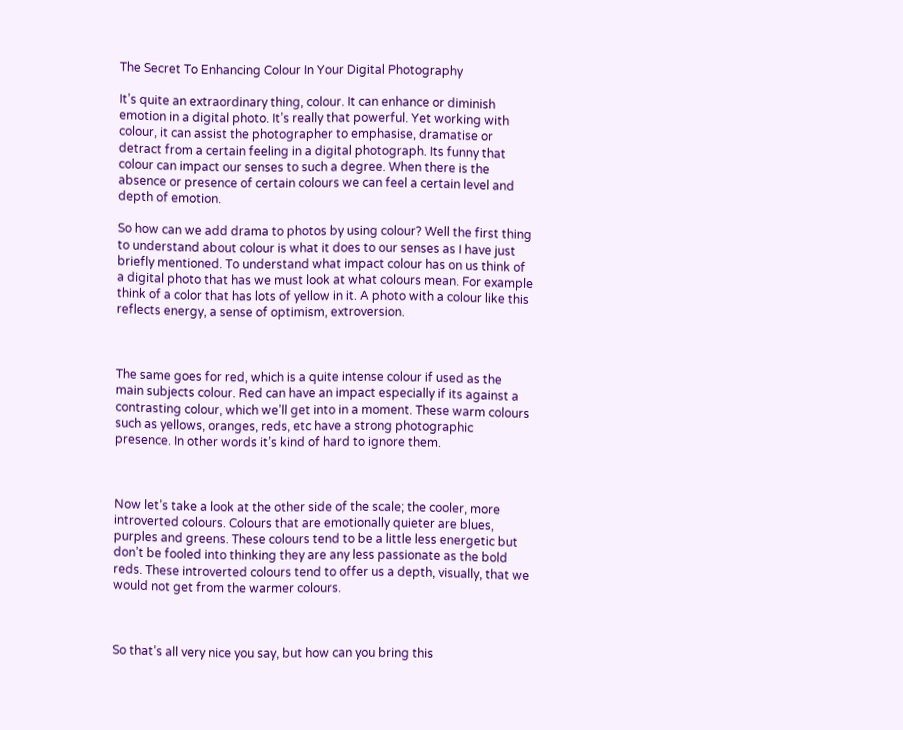The Secret To Enhancing Colour In Your Digital Photography

It’s quite an extraordinary thing, colour. It can enhance or diminish emotion in a digital photo. It’s really that powerful. Yet working with colour, it can assist the photographer to emphasise, dramatise or detract from a certain feeling in a digital photograph. Its funny that colour can impact our senses to such a degree. When there is the absence or presence of certain colours we can feel a certain level and depth of emotion.

So how can we add drama to photos by using colour? Well the first thing to understand about colour is what it does to our senses as I have just briefly mentioned. To understand what impact colour has on us think of a digital photo that has we must look at what colours mean. For example think of a color that has lots of yellow in it. A photo with a colour like this reflects energy, a sense of optimism, extroversion.



The same goes for red, which is a quite intense colour if used as the main subjects colour. Red can have an impact especially if its against a contrasting colour, which we’ll get into in a moment. These warm colours such as yellows, oranges, reds, etc have a strong photographic presence. In other words it’s kind of hard to ignore them.



Now let’s take a look at the other side of the scale; the cooler, more introverted colours. Colours that are emotionally quieter are blues, purples and greens. These colours tend to be a little less energetic but don’t be fooled into thinking they are any less passionate as the bold reds. These introverted colours tend to offer us a depth, visually, that we would not get from the warmer colours.



So that’s all very nice you say, but how can you bring this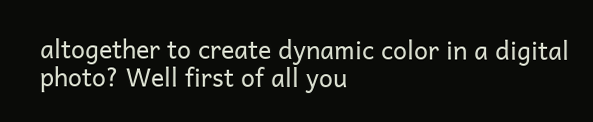altogether to create dynamic color in a digital photo? Well first of all you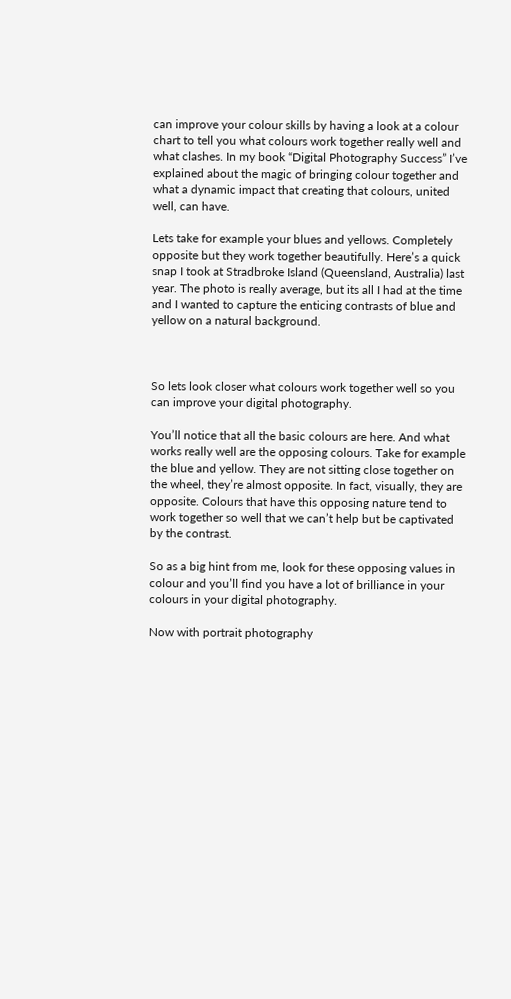can improve your colour skills by having a look at a colour chart to tell you what colours work together really well and what clashes. In my book “Digital Photography Success” I’ve explained about the magic of bringing colour together and what a dynamic impact that creating that colours, united well, can have.

Lets take for example your blues and yellows. Completely opposite but they work together beautifully. Here’s a quick snap I took at Stradbroke Island (Queensland, Australia) last year. The photo is really average, but its all I had at the time and I wanted to capture the enticing contrasts of blue and yellow on a natural background.



So lets look closer what colours work together well so you can improve your digital photography.

You’ll notice that all the basic colours are here. And what works really well are the opposing colours. Take for example the blue and yellow. They are not sitting close together on the wheel, they’re almost opposite. In fact, visually, they are opposite. Colours that have this opposing nature tend to work together so well that we can’t help but be captivated by the contrast.

So as a big hint from me, look for these opposing values in colour and you’ll find you have a lot of brilliance in your colours in your digital photography.

Now with portrait photography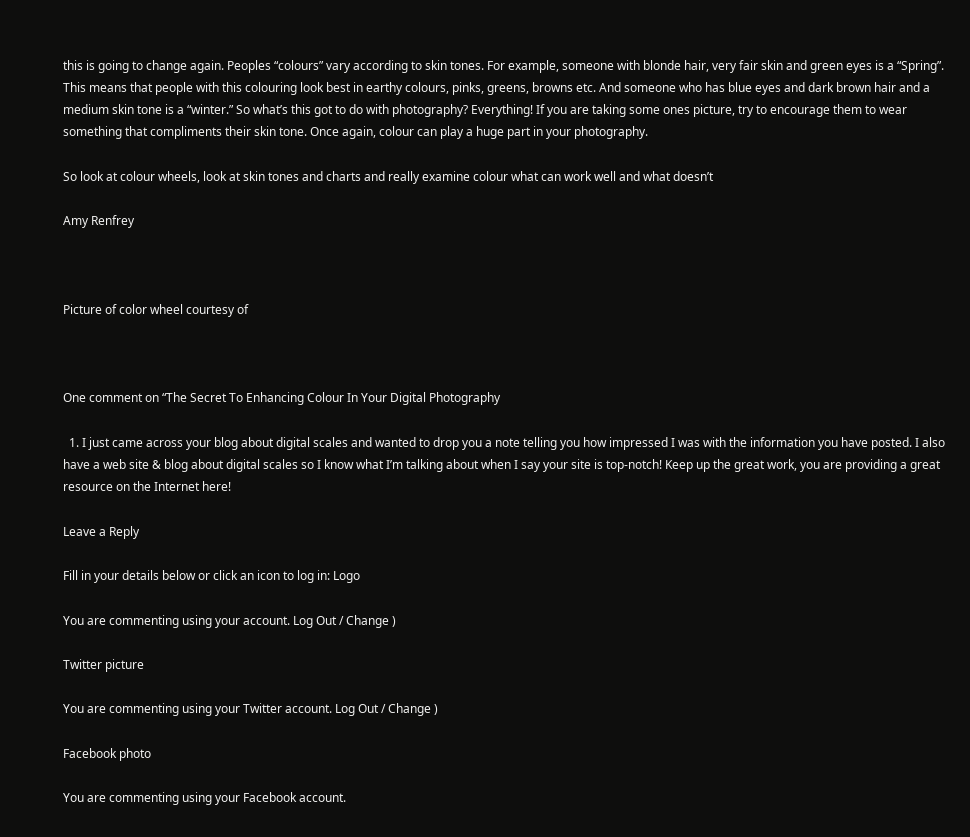this is going to change again. Peoples “colours” vary according to skin tones. For example, someone with blonde hair, very fair skin and green eyes is a “Spring”. This means that people with this colouring look best in earthy colours, pinks, greens, browns etc. And someone who has blue eyes and dark brown hair and a medium skin tone is a “winter.” So what’s this got to do with photography? Everything! If you are taking some ones picture, try to encourage them to wear something that compliments their skin tone. Once again, colour can play a huge part in your photography.

So look at colour wheels, look at skin tones and charts and really examine colour what can work well and what doesn’t

Amy Renfrey



Picture of color wheel courtesy of



One comment on “The Secret To Enhancing Colour In Your Digital Photography

  1. I just came across your blog about digital scales and wanted to drop you a note telling you how impressed I was with the information you have posted. I also have a web site & blog about digital scales so I know what I’m talking about when I say your site is top-notch! Keep up the great work, you are providing a great resource on the Internet here!

Leave a Reply

Fill in your details below or click an icon to log in: Logo

You are commenting using your account. Log Out / Change )

Twitter picture

You are commenting using your Twitter account. Log Out / Change )

Facebook photo

You are commenting using your Facebook account.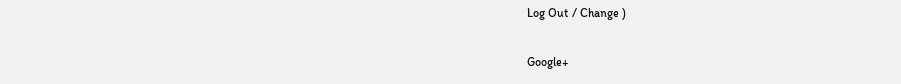Log Out / Change )

Google+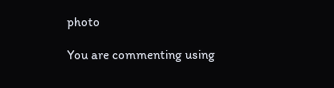photo

You are commenting using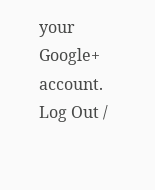your Google+ account. Log Out /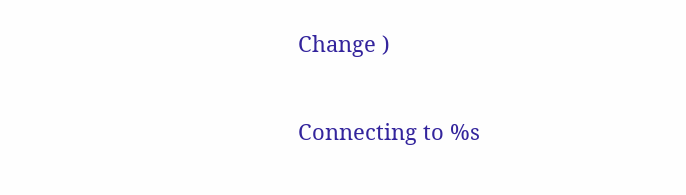Change )

Connecting to %s